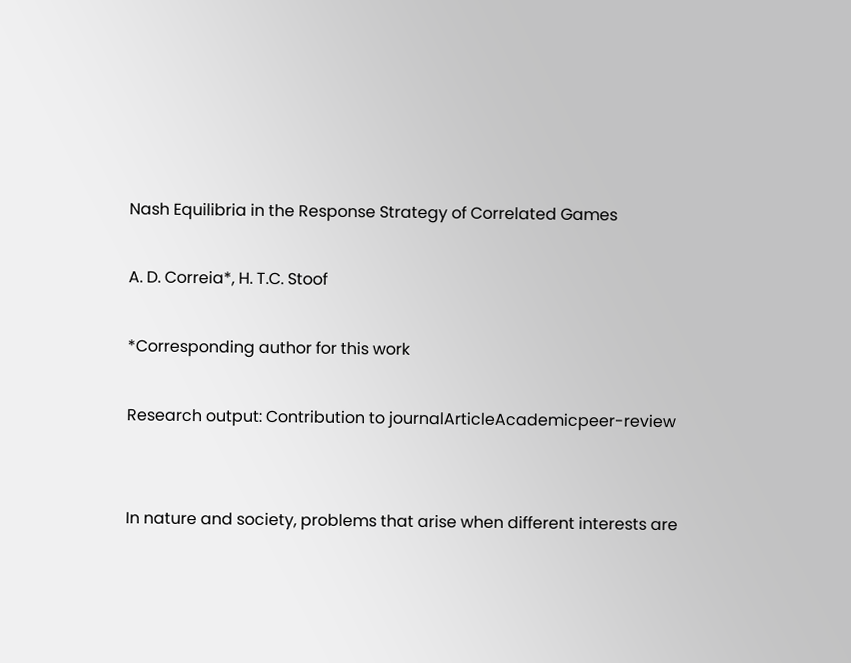Nash Equilibria in the Response Strategy of Correlated Games

A. D. Correia*, H. T.C. Stoof

*Corresponding author for this work

Research output: Contribution to journalArticleAcademicpeer-review


In nature and society, problems that arise when different interests are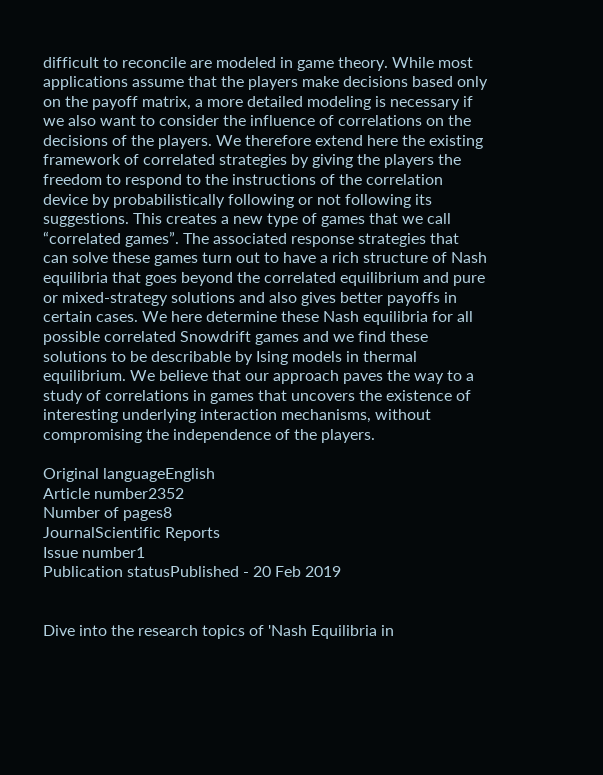difficult to reconcile are modeled in game theory. While most applications assume that the players make decisions based only on the payoff matrix, a more detailed modeling is necessary if we also want to consider the influence of correlations on the decisions of the players. We therefore extend here the existing framework of correlated strategies by giving the players the freedom to respond to the instructions of the correlation device by probabilistically following or not following its suggestions. This creates a new type of games that we call “correlated games”. The associated response strategies that can solve these games turn out to have a rich structure of Nash equilibria that goes beyond the correlated equilibrium and pure or mixed-strategy solutions and also gives better payoffs in certain cases. We here determine these Nash equilibria for all possible correlated Snowdrift games and we find these solutions to be describable by Ising models in thermal equilibrium. We believe that our approach paves the way to a study of correlations in games that uncovers the existence of interesting underlying interaction mechanisms, without compromising the independence of the players.

Original languageEnglish
Article number2352
Number of pages8
JournalScientific Reports
Issue number1
Publication statusPublished - 20 Feb 2019


Dive into the research topics of 'Nash Equilibria in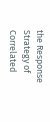the Response Strategy of Correlated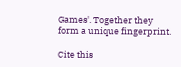Games'. Together they form a unique fingerprint.

Cite this